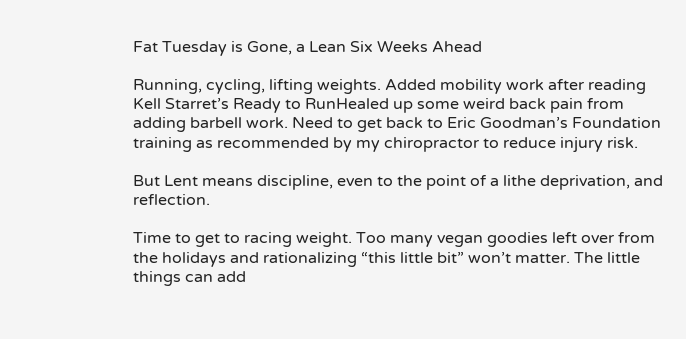Fat Tuesday is Gone, a Lean Six Weeks Ahead

Running, cycling, lifting weights. Added mobility work after reading Kell Starret’s Ready to RunHealed up some weird back pain from adding barbell work. Need to get back to Eric Goodman’s Foundation training as recommended by my chiropractor to reduce injury risk.

But Lent means discipline, even to the point of a lithe deprivation, and reflection.

Time to get to racing weight. Too many vegan goodies left over from the holidays and rationalizing “this little bit” won’t matter. The little things can add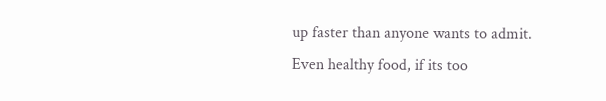up faster than anyone wants to admit. Even healthy food, if its too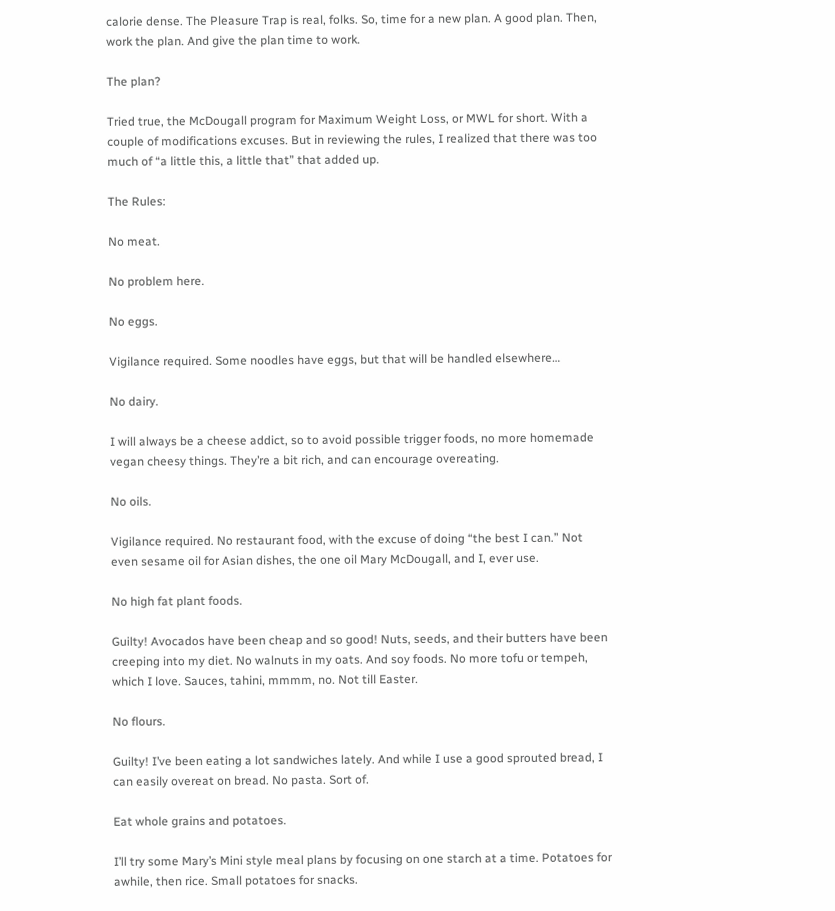calorie dense. The Pleasure Trap is real, folks. So, time for a new plan. A good plan. Then, work the plan. And give the plan time to work.

The plan?

Tried true, the McDougall program for Maximum Weight Loss, or MWL for short. With a couple of modifications excuses. But in reviewing the rules, I realized that there was too much of “a little this, a little that” that added up.

The Rules:

No meat.

No problem here.

No eggs.

Vigilance required. Some noodles have eggs, but that will be handled elsewhere…

No dairy.

I will always be a cheese addict, so to avoid possible trigger foods, no more homemade vegan cheesy things. They’re a bit rich, and can encourage overeating.

No oils.

Vigilance required. No restaurant food, with the excuse of doing “the best I can.” Not even sesame oil for Asian dishes, the one oil Mary McDougall, and I, ever use.

No high fat plant foods.

Guilty! Avocados have been cheap and so good! Nuts, seeds, and their butters have been creeping into my diet. No walnuts in my oats. And soy foods. No more tofu or tempeh, which I love. Sauces, tahini, mmmm, no. Not till Easter.

No flours.

Guilty! I’ve been eating a lot sandwiches lately. And while I use a good sprouted bread, I can easily overeat on bread. No pasta. Sort of.

Eat whole grains and potatoes.

I’ll try some Mary’s Mini style meal plans by focusing on one starch at a time. Potatoes for awhile, then rice. Small potatoes for snacks.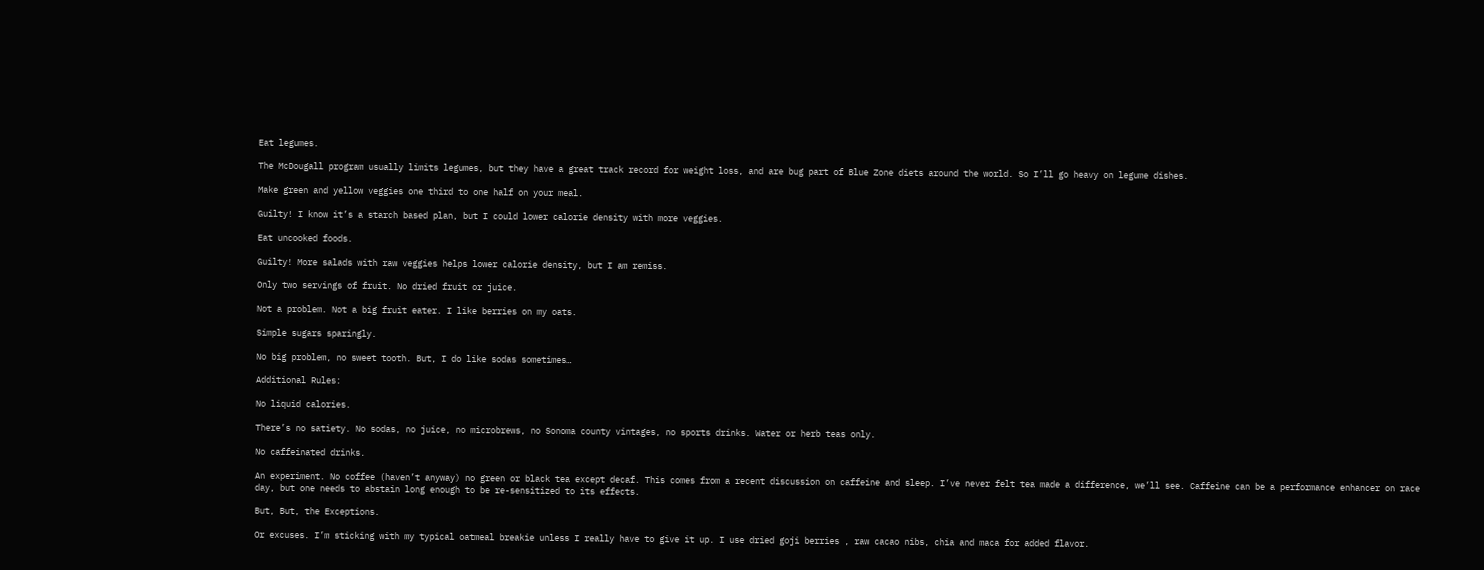Eat legumes.

The McDougall program usually limits legumes, but they have a great track record for weight loss, and are bug part of Blue Zone diets around the world. So I’ll go heavy on legume dishes.

Make green and yellow veggies one third to one half on your meal.

Guilty! I know it’s a starch based plan, but I could lower calorie density with more veggies.

Eat uncooked foods.

Guilty! More salads with raw veggies helps lower calorie density, but I am remiss.

Only two servings of fruit. No dried fruit or juice.

Not a problem. Not a big fruit eater. I like berries on my oats.

Simple sugars sparingly.

No big problem, no sweet tooth. But, I do like sodas sometimes…

Additional Rules:

No liquid calories.

There’s no satiety. No sodas, no juice, no microbrews, no Sonoma county vintages, no sports drinks. Water or herb teas only.

No caffeinated drinks.

An experiment. No coffee (haven’t anyway) no green or black tea except decaf. This comes from a recent discussion on caffeine and sleep. I’ve never felt tea made a difference, we’ll see. Caffeine can be a performance enhancer on race day, but one needs to abstain long enough to be re-sensitized to its effects.

But, But, the Exceptions.

Or excuses. I’m sticking with my typical oatmeal breakie unless I really have to give it up. I use dried goji berries , raw cacao nibs, chia and maca for added flavor.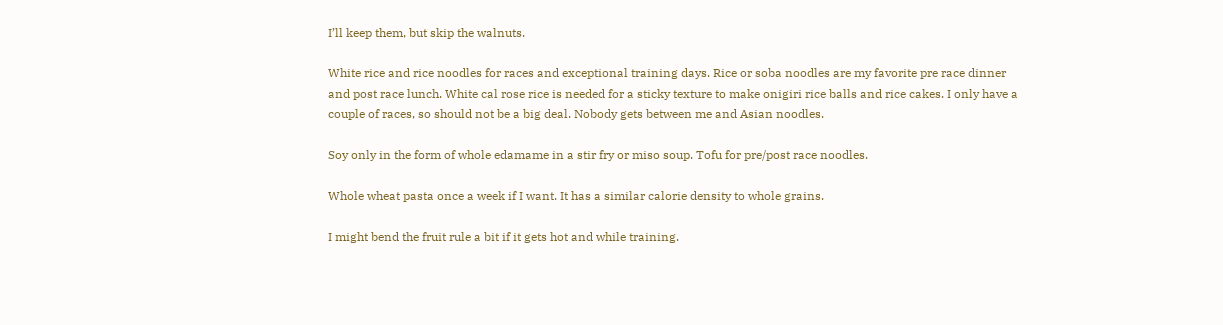I’ll keep them, but skip the walnuts.

White rice and rice noodles for races and exceptional training days. Rice or soba noodles are my favorite pre race dinner and post race lunch. White cal rose rice is needed for a sticky texture to make onigiri rice balls and rice cakes. I only have a couple of races, so should not be a big deal. Nobody gets between me and Asian noodles.

Soy only in the form of whole edamame in a stir fry or miso soup. Tofu for pre/post race noodles.

Whole wheat pasta once a week if I want. It has a similar calorie density to whole grains.

I might bend the fruit rule a bit if it gets hot and while training.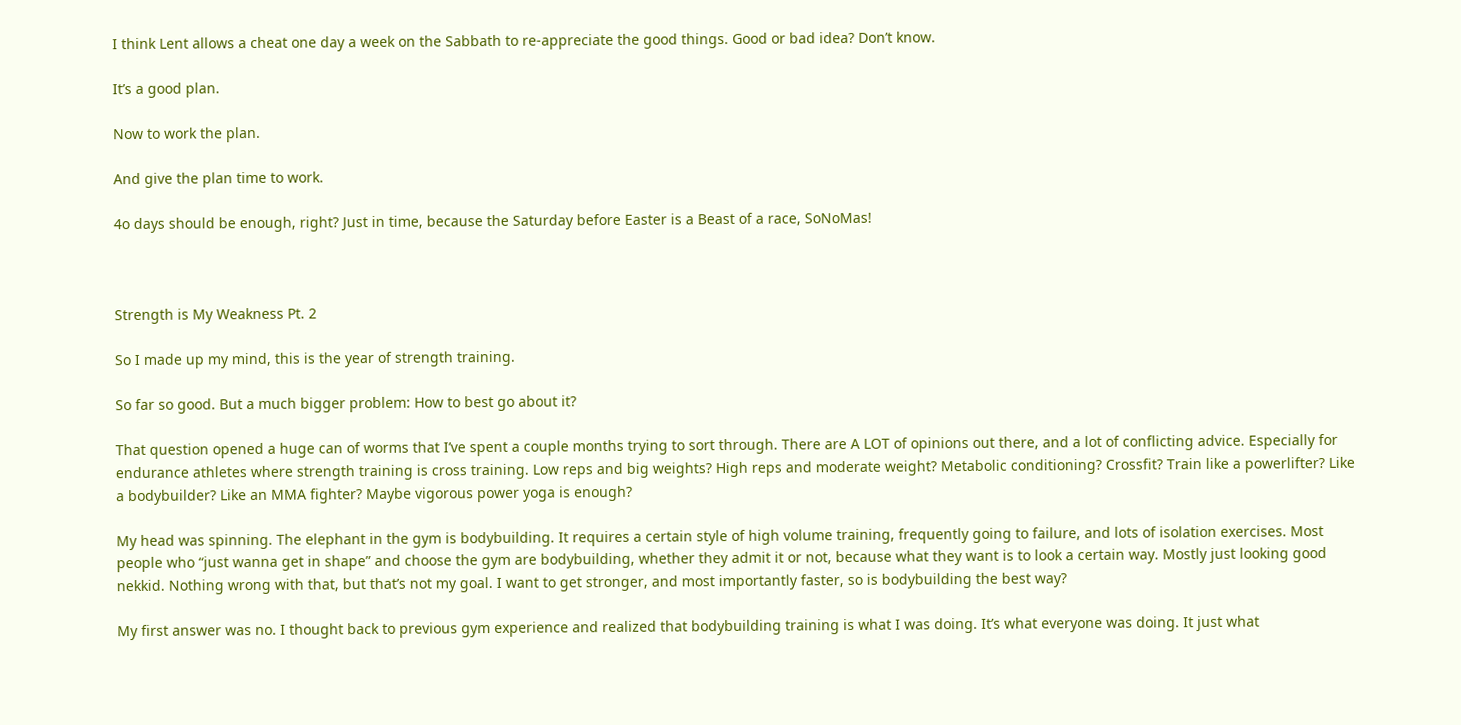I think Lent allows a cheat one day a week on the Sabbath to re-appreciate the good things. Good or bad idea? Don’t know.

It’s a good plan.

Now to work the plan.

And give the plan time to work.

4o days should be enough, right? Just in time, because the Saturday before Easter is a Beast of a race, SoNoMas!



Strength is My Weakness Pt. 2

So I made up my mind, this is the year of strength training.

So far so good. But a much bigger problem: How to best go about it?

That question opened a huge can of worms that I’ve spent a couple months trying to sort through. There are A LOT of opinions out there, and a lot of conflicting advice. Especially for endurance athletes where strength training is cross training. Low reps and big weights? High reps and moderate weight? Metabolic conditioning? Crossfit? Train like a powerlifter? Like a bodybuilder? Like an MMA fighter? Maybe vigorous power yoga is enough?

My head was spinning. The elephant in the gym is bodybuilding. It requires a certain style of high volume training, frequently going to failure, and lots of isolation exercises. Most people who “just wanna get in shape” and choose the gym are bodybuilding, whether they admit it or not, because what they want is to look a certain way. Mostly just looking good nekkid. Nothing wrong with that, but that’s not my goal. I want to get stronger, and most importantly faster, so is bodybuilding the best way?

My first answer was no. I thought back to previous gym experience and realized that bodybuilding training is what I was doing. It’s what everyone was doing. It just what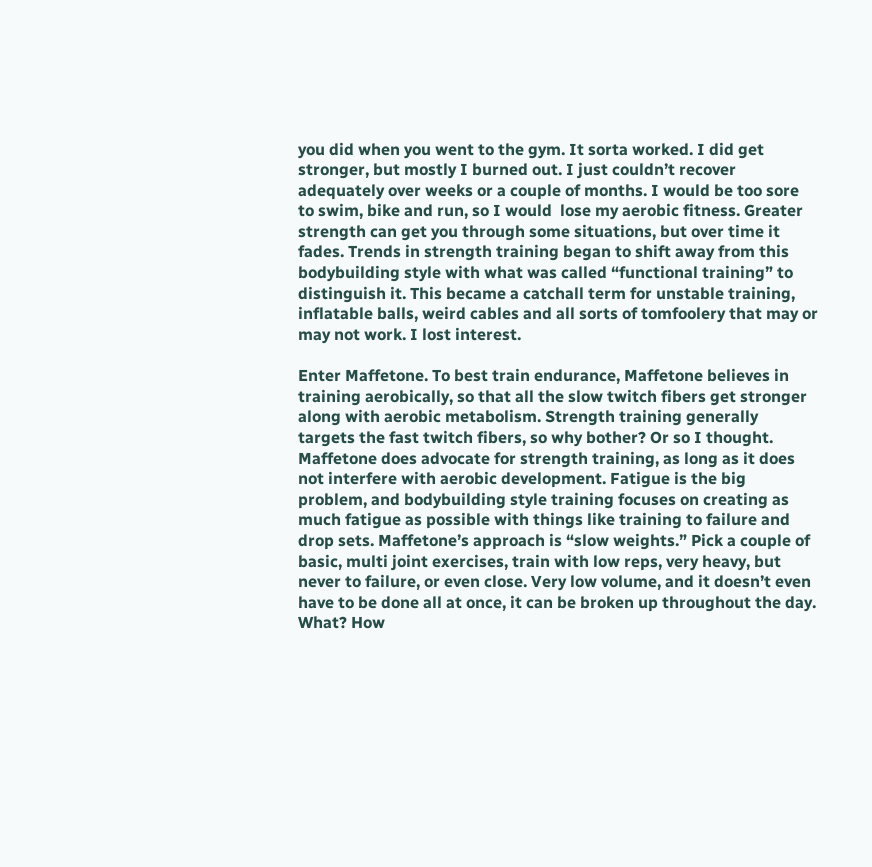you did when you went to the gym. It sorta worked. I did get stronger, but mostly I burned out. I just couldn’t recover adequately over weeks or a couple of months. I would be too sore to swim, bike and run, so I would  lose my aerobic fitness. Greater strength can get you through some situations, but over time it fades. Trends in strength training began to shift away from this bodybuilding style with what was called “functional training” to distinguish it. This became a catchall term for unstable training, inflatable balls, weird cables and all sorts of tomfoolery that may or may not work. I lost interest.

Enter Maffetone. To best train endurance, Maffetone believes in training aerobically, so that all the slow twitch fibers get stronger along with aerobic metabolism. Strength training generally targets the fast twitch fibers, so why bother? Or so I thought. Maffetone does advocate for strength training, as long as it does not interfere with aerobic development. Fatigue is the big problem, and bodybuilding style training focuses on creating as much fatigue as possible with things like training to failure and drop sets. Maffetone’s approach is “slow weights.” Pick a couple of basic, multi joint exercises, train with low reps, very heavy, but never to failure, or even close. Very low volume, and it doesn’t even have to be done all at once, it can be broken up throughout the day. What? How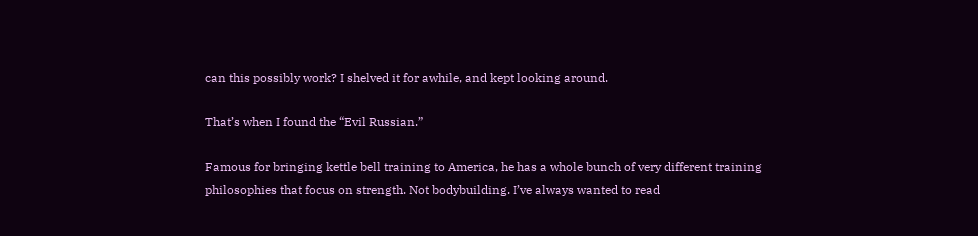can this possibly work? I shelved it for awhile, and kept looking around.

That’s when I found the “Evil Russian.”

Famous for bringing kettle bell training to America, he has a whole bunch of very different training philosophies that focus on strength. Not bodybuilding. I’ve always wanted to read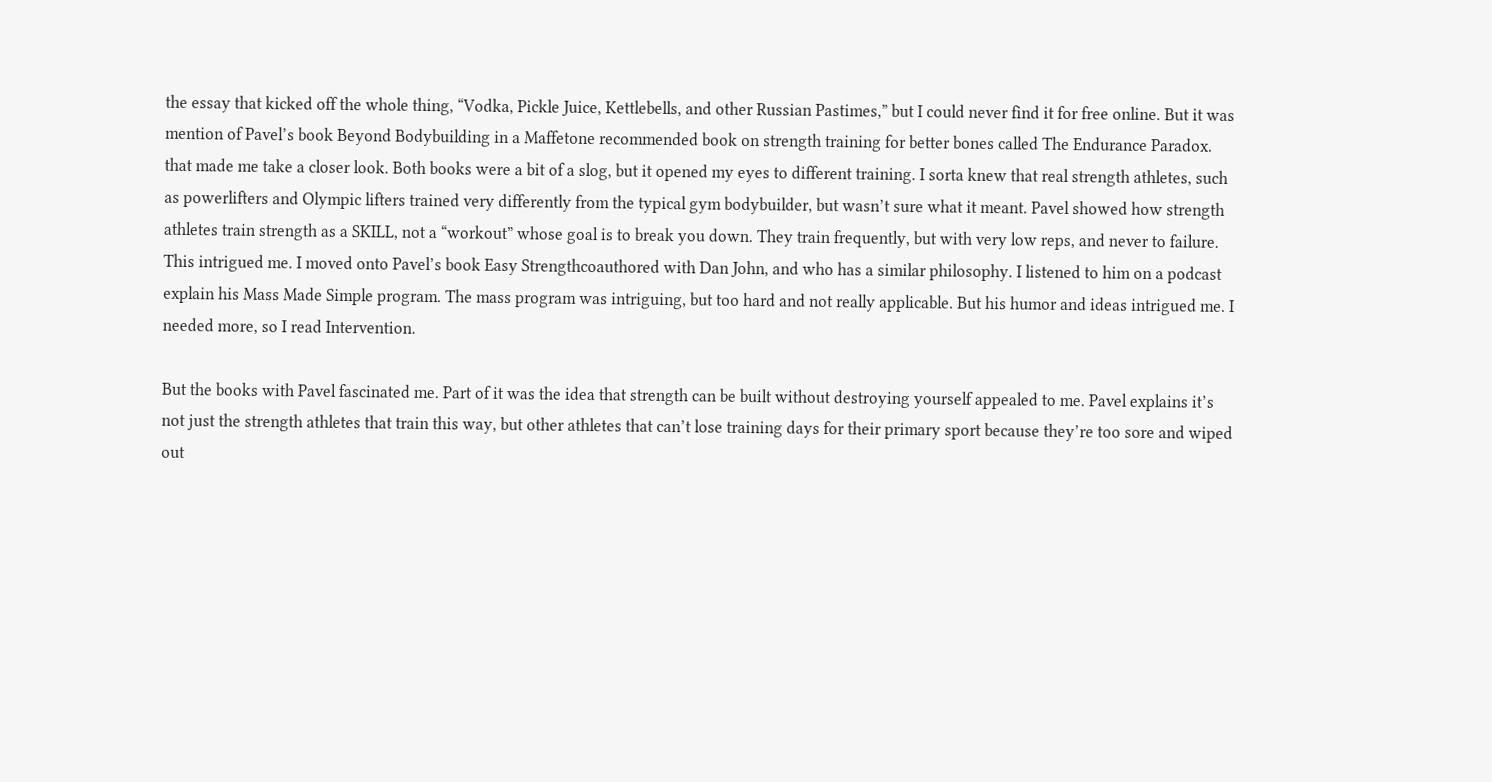the essay that kicked off the whole thing, “Vodka, Pickle Juice, Kettlebells, and other Russian Pastimes,” but I could never find it for free online. But it was mention of Pavel’s book Beyond Bodybuilding in a Maffetone recommended book on strength training for better bones called The Endurance Paradox. that made me take a closer look. Both books were a bit of a slog, but it opened my eyes to different training. I sorta knew that real strength athletes, such as powerlifters and Olympic lifters trained very differently from the typical gym bodybuilder, but wasn’t sure what it meant. Pavel showed how strength athletes train strength as a SKILL, not a “workout” whose goal is to break you down. They train frequently, but with very low reps, and never to failure. This intrigued me. I moved onto Pavel’s book Easy Strengthcoauthored with Dan John, and who has a similar philosophy. I listened to him on a podcast explain his Mass Made Simple program. The mass program was intriguing, but too hard and not really applicable. But his humor and ideas intrigued me. I needed more, so I read Intervention.

But the books with Pavel fascinated me. Part of it was the idea that strength can be built without destroying yourself appealed to me. Pavel explains it’s not just the strength athletes that train this way, but other athletes that can’t lose training days for their primary sport because they’re too sore and wiped out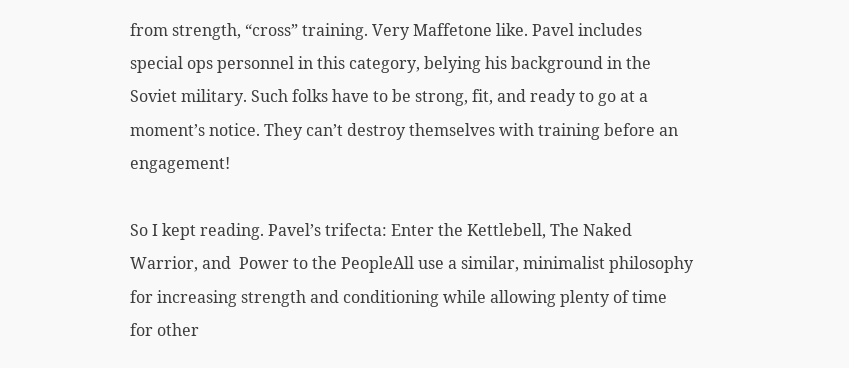from strength, “cross” training. Very Maffetone like. Pavel includes special ops personnel in this category, belying his background in the Soviet military. Such folks have to be strong, fit, and ready to go at a moment’s notice. They can’t destroy themselves with training before an engagement!

So I kept reading. Pavel’s trifecta: Enter the Kettlebell, The Naked Warrior, and  Power to the PeopleAll use a similar, minimalist philosophy for increasing strength and conditioning while allowing plenty of time for other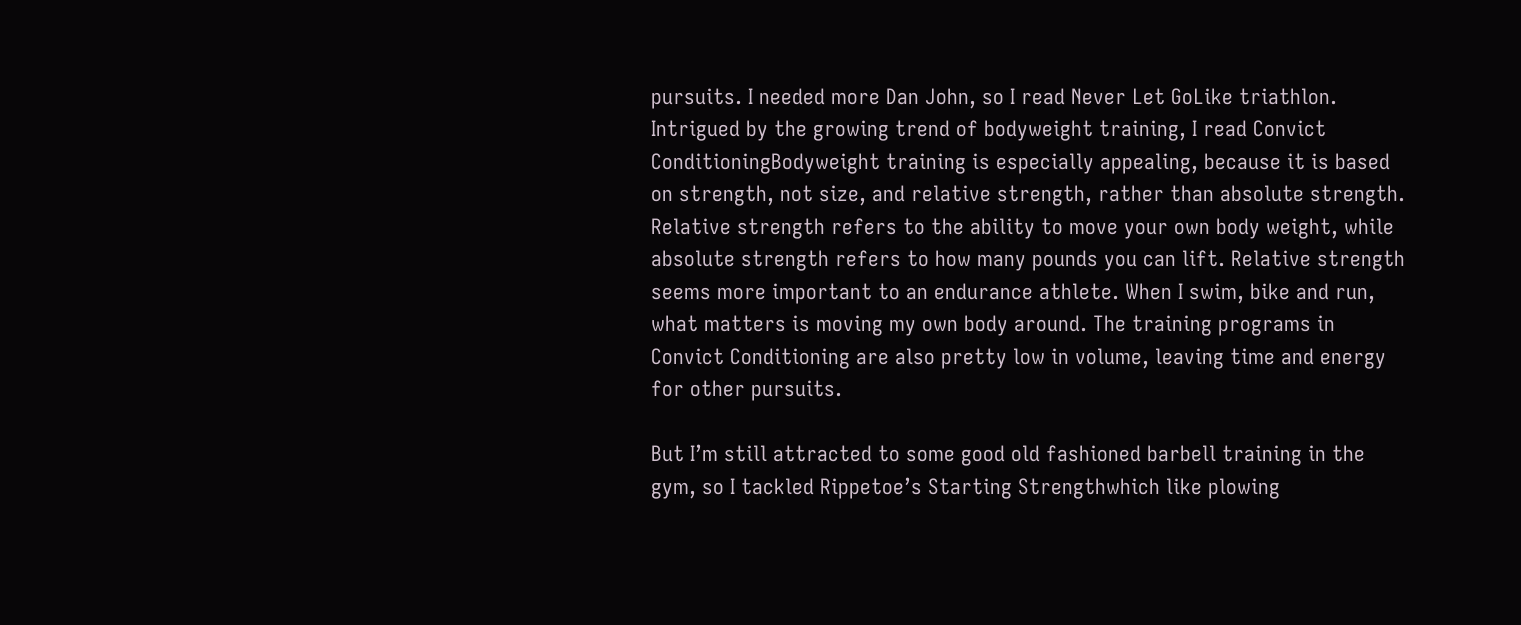pursuits. I needed more Dan John, so I read Never Let GoLike triathlon. Intrigued by the growing trend of bodyweight training, I read Convict ConditioningBodyweight training is especially appealing, because it is based on strength, not size, and relative strength, rather than absolute strength. Relative strength refers to the ability to move your own body weight, while absolute strength refers to how many pounds you can lift. Relative strength seems more important to an endurance athlete. When I swim, bike and run, what matters is moving my own body around. The training programs in Convict Conditioning are also pretty low in volume, leaving time and energy for other pursuits.

But I’m still attracted to some good old fashioned barbell training in the gym, so I tackled Rippetoe’s Starting Strengthwhich like plowing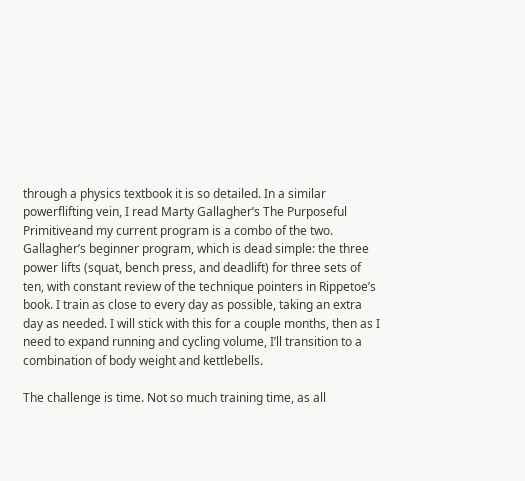through a physics textbook it is so detailed. In a similar powerflifting vein, I read Marty Gallagher’s The Purposeful Primitiveand my current program is a combo of the two. Gallagher’s beginner program, which is dead simple: the three power lifts (squat, bench press, and deadlift) for three sets of ten, with constant review of the technique pointers in Rippetoe’s book. I train as close to every day as possible, taking an extra day as needed. I will stick with this for a couple months, then as I need to expand running and cycling volume, I’ll transition to a combination of body weight and kettlebells.

The challenge is time. Not so much training time, as all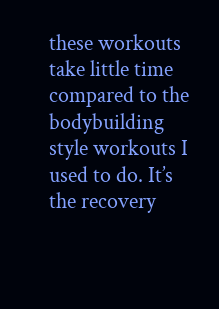these workouts take little time compared to the bodybuilding style workouts I used to do. It’s the recovery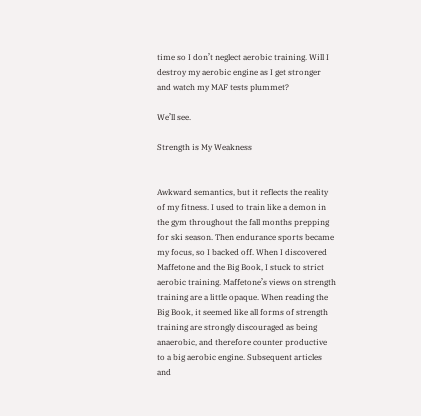time so I don’t neglect aerobic training. Will I destroy my aerobic engine as I get stronger and watch my MAF tests plummet?

We’ll see.

Strength is My Weakness


Awkward semantics, but it reflects the reality of my fitness. I used to train like a demon in the gym throughout the fall months prepping for ski season. Then endurance sports became my focus, so I backed off. When I discovered Maffetone and the Big Book, I stuck to strict aerobic training. Maffetone’s views on strength training are a little opaque. When reading the Big Book, it seemed like all forms of strength training are strongly discouraged as being anaerobic, and therefore counter productive to a big aerobic engine. Subsequent articles and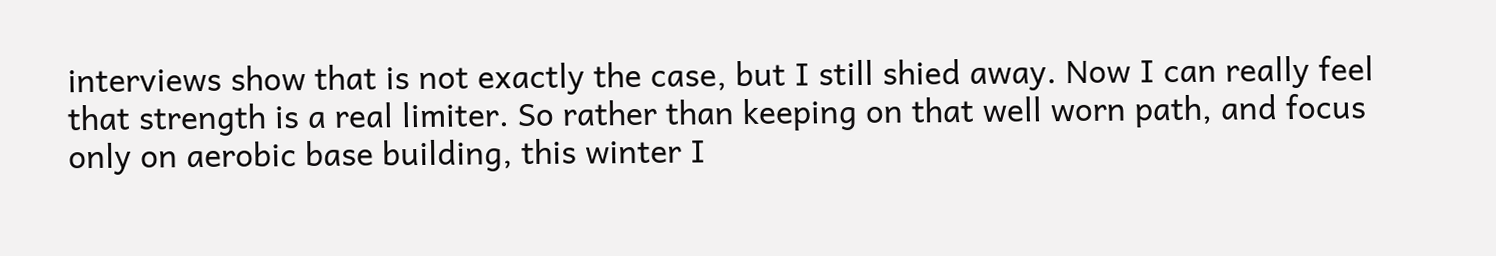interviews show that is not exactly the case, but I still shied away. Now I can really feel that strength is a real limiter. So rather than keeping on that well worn path, and focus only on aerobic base building, this winter I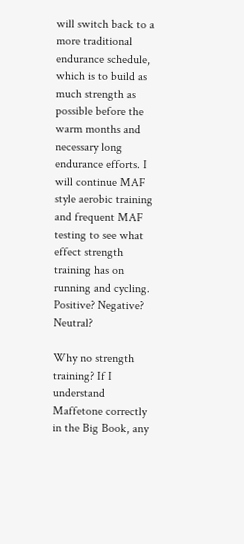will switch back to a more traditional endurance schedule, which is to build as much strength as possible before the warm months and necessary long endurance efforts. I will continue MAF style aerobic training and frequent MAF testing to see what effect strength training has on running and cycling. Positive? Negative? Neutral?

Why no strength training? If I understand Maffetone correctly in the Big Book, any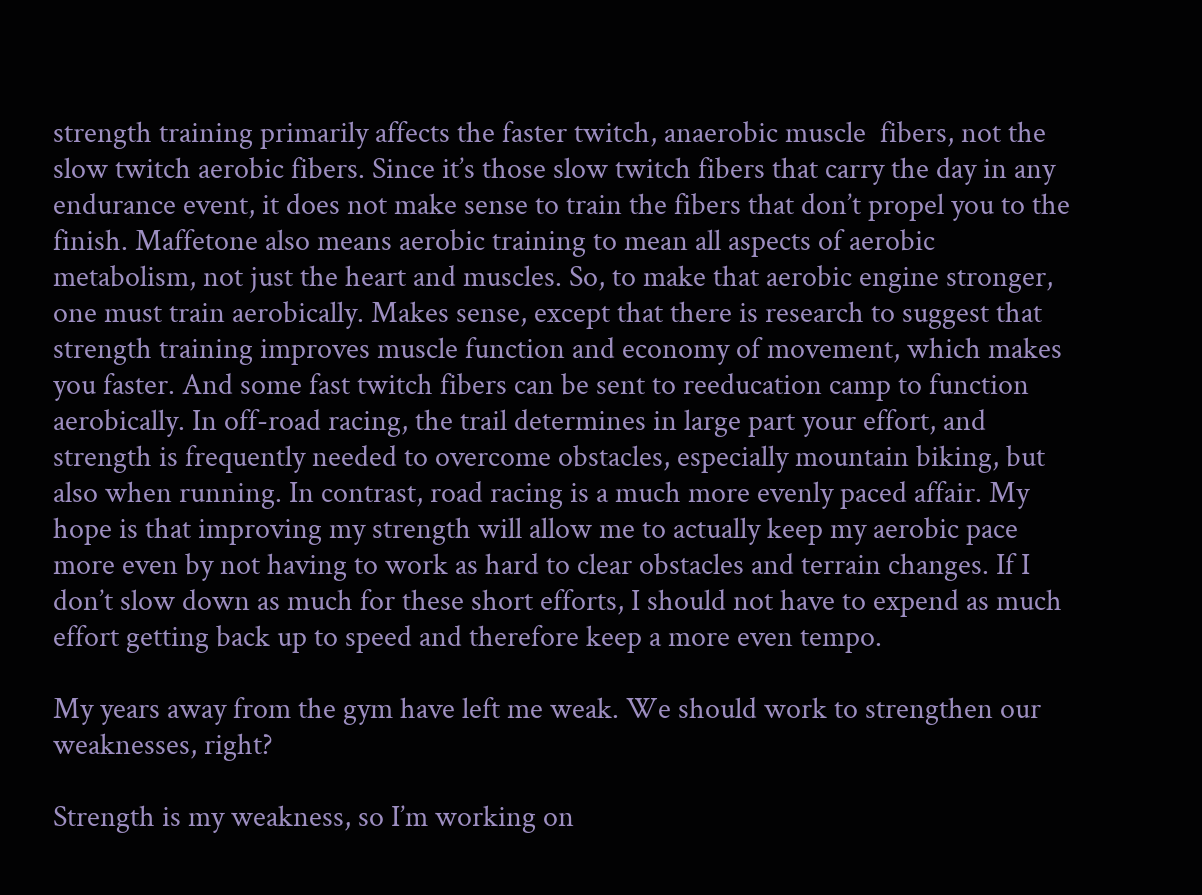strength training primarily affects the faster twitch, anaerobic muscle  fibers, not the slow twitch aerobic fibers. Since it’s those slow twitch fibers that carry the day in any endurance event, it does not make sense to train the fibers that don’t propel you to the finish. Maffetone also means aerobic training to mean all aspects of aerobic metabolism, not just the heart and muscles. So, to make that aerobic engine stronger, one must train aerobically. Makes sense, except that there is research to suggest that strength training improves muscle function and economy of movement, which makes you faster. And some fast twitch fibers can be sent to reeducation camp to function aerobically. In off-road racing, the trail determines in large part your effort, and strength is frequently needed to overcome obstacles, especially mountain biking, but also when running. In contrast, road racing is a much more evenly paced affair. My hope is that improving my strength will allow me to actually keep my aerobic pace more even by not having to work as hard to clear obstacles and terrain changes. If I don’t slow down as much for these short efforts, I should not have to expend as much effort getting back up to speed and therefore keep a more even tempo.

My years away from the gym have left me weak. We should work to strengthen our weaknesses, right?

Strength is my weakness, so I’m working on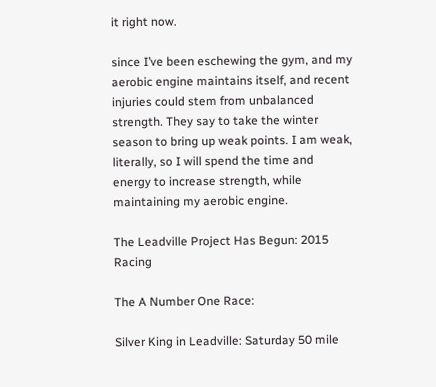it right now.

since I’ve been eschewing the gym, and my aerobic engine maintains itself, and recent injuries could stem from unbalanced strength. They say to take the winter season to bring up weak points. I am weak, literally, so I will spend the time and energy to increase strength, while maintaining my aerobic engine.

The Leadville Project Has Begun: 2015 Racing

The A Number One Race:

Silver King in Leadville: Saturday 50 mile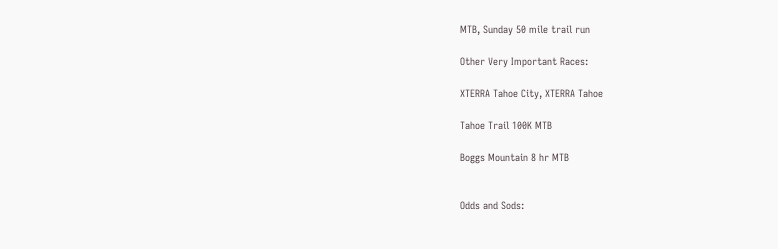MTB, Sunday 50 mile trail run

Other Very Important Races:

XTERRA Tahoe City, XTERRA Tahoe

Tahoe Trail 100K MTB

Boggs Mountain 8 hr MTB


Odds and Sods: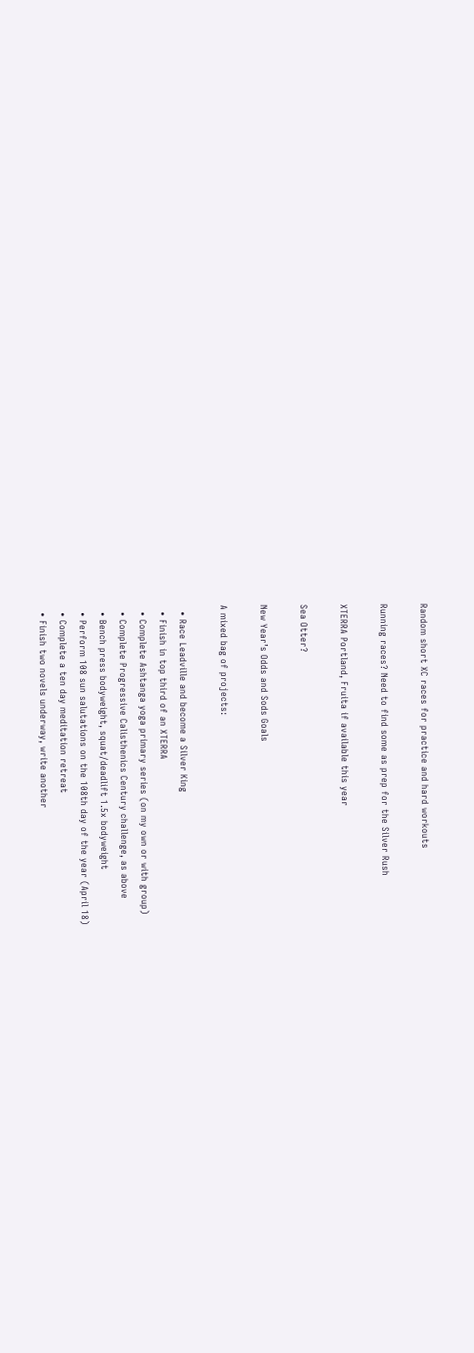Random short XC races for practice and hard workouts

Running races? Need to find some as prep for the Silver Rush

XTERRA Portland, Fruita if available this year

Sea Otter?

New Year’s Odds and Sods Goals

A mixed bag of projects:

  • Race Leadville and become a Silver King
  • Finish in top third of an XTERRA
  • Complete Ashtanga yoga primary series (on my own or with group)
  • Complete Progressive Calisthenics Century challenge, as above
  • Bench press bodyweight, squat/deadlift 1.5x bodyweight
  • Perform 108 sun salutations on the 108th day of the year (April 18)
  • Complete a ten day meditation retreat
  • Finish two novels underway, write another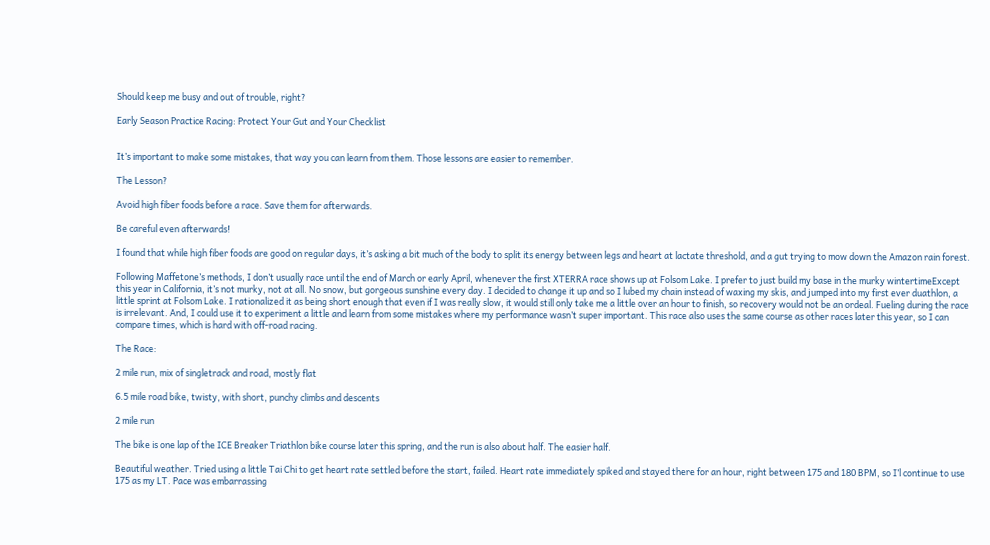Should keep me busy and out of trouble, right?

Early Season Practice Racing: Protect Your Gut and Your Checklist


It’s important to make some mistakes, that way you can learn from them. Those lessons are easier to remember.

The Lesson?

Avoid high fiber foods before a race. Save them for afterwards.

Be careful even afterwards!

I found that while high fiber foods are good on regular days, it’s asking a bit much of the body to split its energy between legs and heart at lactate threshold, and a gut trying to mow down the Amazon rain forest.

Following Maffetone’s methods, I don’t usually race until the end of March or early April, whenever the first XTERRA race shows up at Folsom Lake. I prefer to just build my base in the murky wintertimeExcept this year in California, it’s not murky, not at all. No snow, but gorgeous sunshine every day. I decided to change it up and so I lubed my chain instead of waxing my skis, and jumped into my first ever duathlon, a little sprint at Folsom Lake. I rationalized it as being short enough that even if I was really slow, it would still only take me a little over an hour to finish, so recovery would not be an ordeal. Fueling during the race is irrelevant. And, I could use it to experiment a little and learn from some mistakes where my performance wasn’t super important. This race also uses the same course as other races later this year, so I can compare times, which is hard with off-road racing.

The Race:

2 mile run, mix of singletrack and road, mostly flat

6.5 mile road bike, twisty, with short, punchy climbs and descents

2 mile run

The bike is one lap of the ICE Breaker Triathlon bike course later this spring, and the run is also about half. The easier half.

Beautiful weather. Tried using a little Tai Chi to get heart rate settled before the start, failed. Heart rate immediately spiked and stayed there for an hour, right between 175 and 180 BPM, so I’l continue to use 175 as my LT. Pace was embarrassing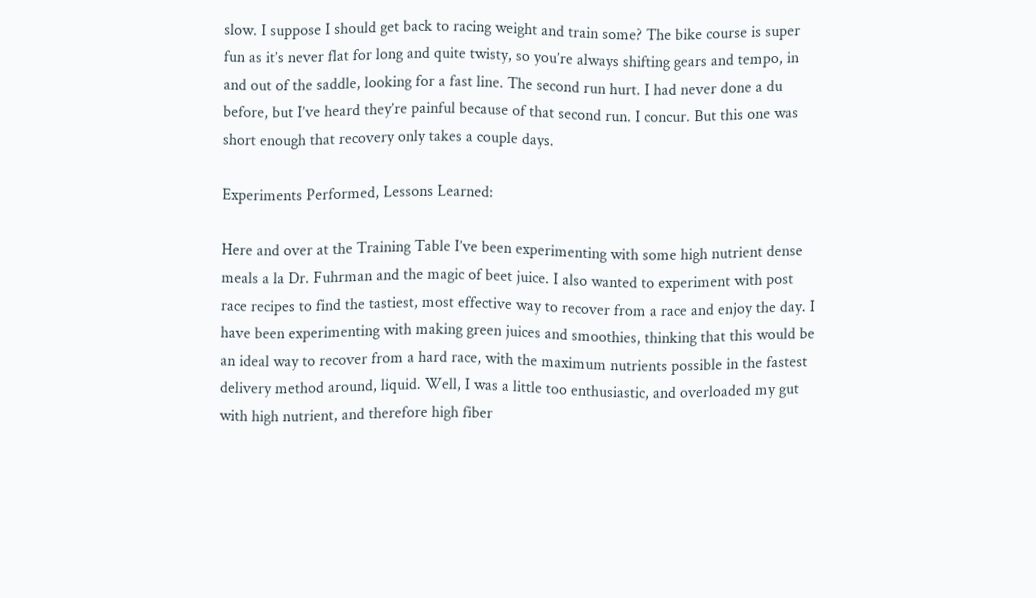slow. I suppose I should get back to racing weight and train some? The bike course is super fun as it’s never flat for long and quite twisty, so you’re always shifting gears and tempo, in and out of the saddle, looking for a fast line. The second run hurt. I had never done a du before, but I’ve heard they’re painful because of that second run. I concur. But this one was short enough that recovery only takes a couple days.

Experiments Performed, Lessons Learned:

Here and over at the Training Table I’ve been experimenting with some high nutrient dense meals a la Dr. Fuhrman and the magic of beet juice. I also wanted to experiment with post race recipes to find the tastiest, most effective way to recover from a race and enjoy the day. I have been experimenting with making green juices and smoothies, thinking that this would be an ideal way to recover from a hard race, with the maximum nutrients possible in the fastest delivery method around, liquid. Well, I was a little too enthusiastic, and overloaded my gut with high nutrient, and therefore high fiber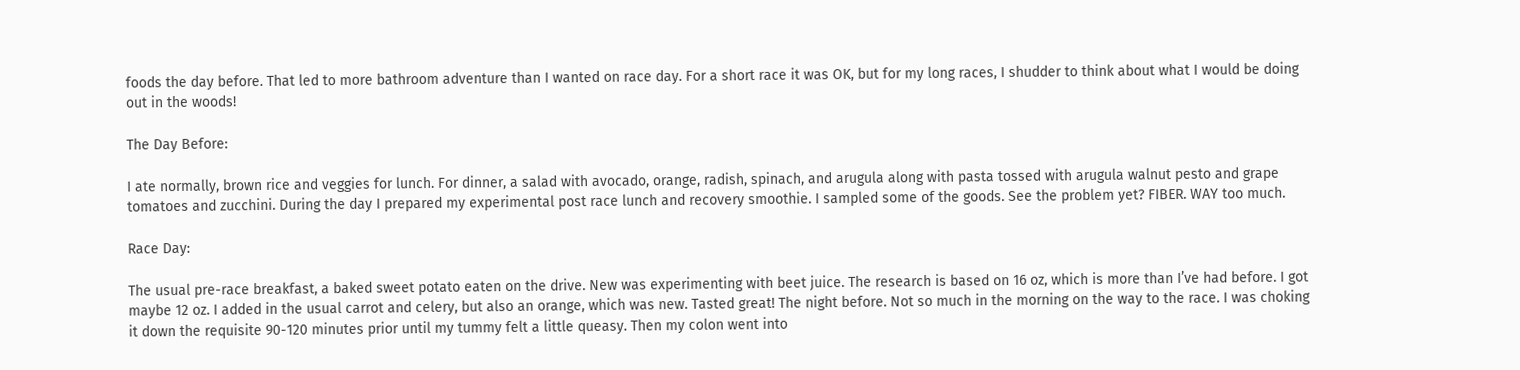foods the day before. That led to more bathroom adventure than I wanted on race day. For a short race it was OK, but for my long races, I shudder to think about what I would be doing out in the woods!

The Day Before:

I ate normally, brown rice and veggies for lunch. For dinner, a salad with avocado, orange, radish, spinach, and arugula along with pasta tossed with arugula walnut pesto and grape tomatoes and zucchini. During the day I prepared my experimental post race lunch and recovery smoothie. I sampled some of the goods. See the problem yet? FIBER. WAY too much.

Race Day:

The usual pre-race breakfast, a baked sweet potato eaten on the drive. New was experimenting with beet juice. The research is based on 16 oz, which is more than I’ve had before. I got maybe 12 oz. I added in the usual carrot and celery, but also an orange, which was new. Tasted great! The night before. Not so much in the morning on the way to the race. I was choking it down the requisite 90-120 minutes prior until my tummy felt a little queasy. Then my colon went into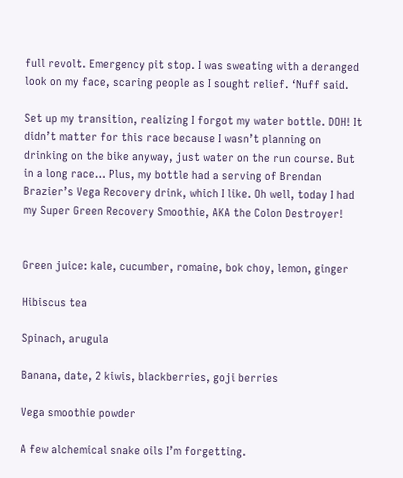full revolt. Emergency pit stop. I was sweating with a deranged look on my face, scaring people as I sought relief. ‘Nuff said.

Set up my transition, realizing I forgot my water bottle. DOH! It didn’t matter for this race because I wasn’t planning on drinking on the bike anyway, just water on the run course. But in a long race… Plus, my bottle had a serving of Brendan Brazier’s Vega Recovery drink, which I like. Oh well, today I had my Super Green Recovery Smoothie, AKA the Colon Destroyer!


Green juice: kale, cucumber, romaine, bok choy, lemon, ginger

Hibiscus tea

Spinach, arugula

Banana, date, 2 kiwis, blackberries, goji berries

Vega smoothie powder

A few alchemical snake oils I’m forgetting.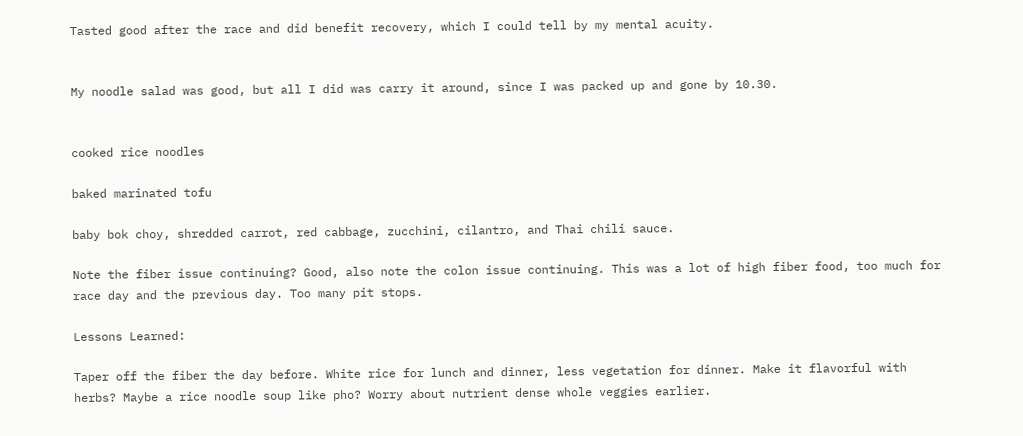Tasted good after the race and did benefit recovery, which I could tell by my mental acuity.


My noodle salad was good, but all I did was carry it around, since I was packed up and gone by 10.30.


cooked rice noodles

baked marinated tofu

baby bok choy, shredded carrot, red cabbage, zucchini, cilantro, and Thai chili sauce.

Note the fiber issue continuing? Good, also note the colon issue continuing. This was a lot of high fiber food, too much for race day and the previous day. Too many pit stops.

Lessons Learned:

Taper off the fiber the day before. White rice for lunch and dinner, less vegetation for dinner. Make it flavorful with herbs? Maybe a rice noodle soup like pho? Worry about nutrient dense whole veggies earlier.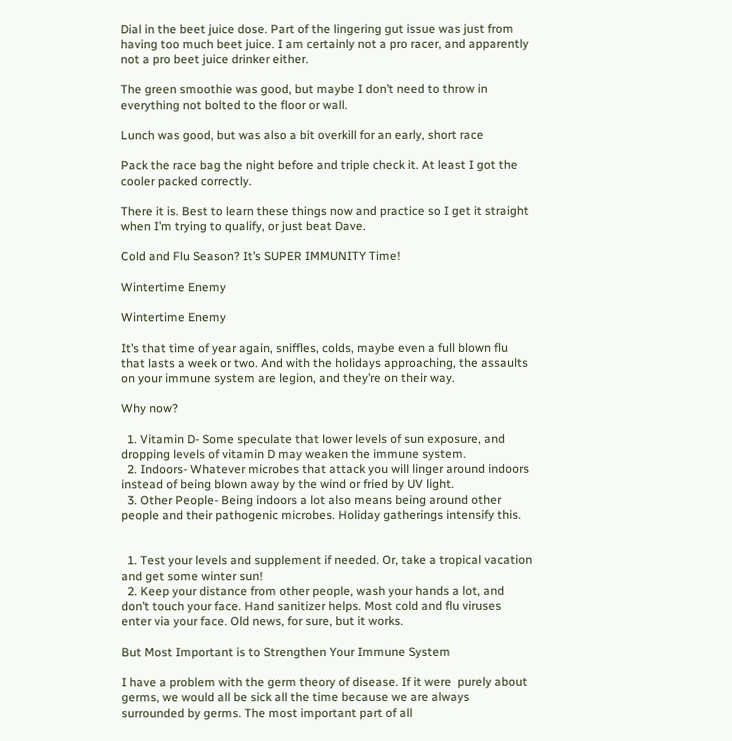Dial in the beet juice dose. Part of the lingering gut issue was just from having too much beet juice. I am certainly not a pro racer, and apparently not a pro beet juice drinker either.

The green smoothie was good, but maybe I don’t need to throw in everything not bolted to the floor or wall.

Lunch was good, but was also a bit overkill for an early, short race

Pack the race bag the night before and triple check it. At least I got the cooler packed correctly.

There it is. Best to learn these things now and practice so I get it straight when I’m trying to qualify, or just beat Dave.

Cold and Flu Season? It’s SUPER IMMUNITY Time!

Wintertime Enemy

Wintertime Enemy

It’s that time of year again, sniffles, colds, maybe even a full blown flu that lasts a week or two. And with the holidays approaching, the assaults on your immune system are legion, and they’re on their way.

Why now?

  1. Vitamin D- Some speculate that lower levels of sun exposure, and dropping levels of vitamin D may weaken the immune system.
  2. Indoors- Whatever microbes that attack you will linger around indoors instead of being blown away by the wind or fried by UV light.
  3. Other People- Being indoors a lot also means being around other people and their pathogenic microbes. Holiday gatherings intensify this.


  1. Test your levels and supplement if needed. Or, take a tropical vacation and get some winter sun!
  2. Keep your distance from other people, wash your hands a lot, and don’t touch your face. Hand sanitizer helps. Most cold and flu viruses enter via your face. Old news, for sure, but it works.

But Most Important is to Strengthen Your Immune System

I have a problem with the germ theory of disease. If it were  purely about germs, we would all be sick all the time because we are always surrounded by germs. The most important part of all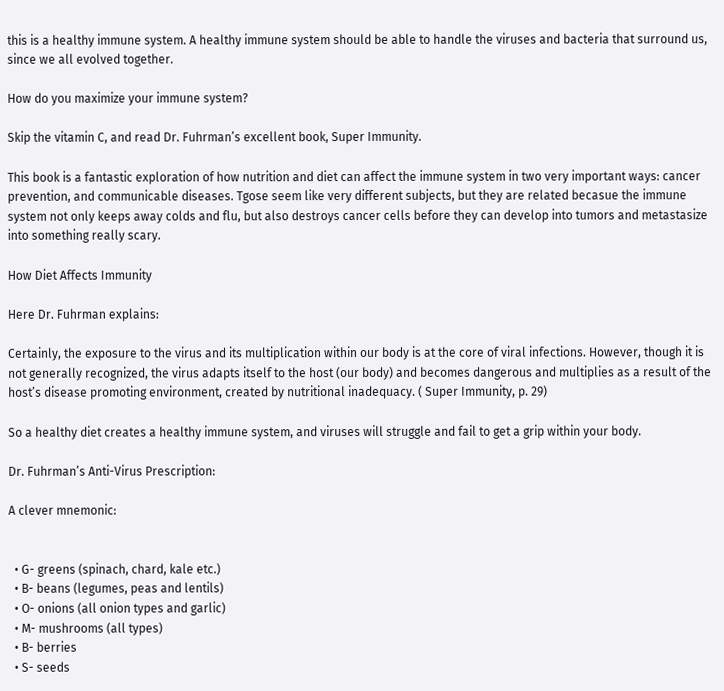this is a healthy immune system. A healthy immune system should be able to handle the viruses and bacteria that surround us, since we all evolved together.

How do you maximize your immune system?

Skip the vitamin C, and read Dr. Fuhrman’s excellent book, Super Immunity.

This book is a fantastic exploration of how nutrition and diet can affect the immune system in two very important ways: cancer prevention, and communicable diseases. Tgose seem like very different subjects, but they are related becasue the immune system not only keeps away colds and flu, but also destroys cancer cells before they can develop into tumors and metastasize into something really scary.

How Diet Affects Immunity

Here Dr. Fuhrman explains:

Certainly, the exposure to the virus and its multiplication within our body is at the core of viral infections. However, though it is not generally recognized, the virus adapts itself to the host (our body) and becomes dangerous and multiplies as a result of the host’s disease promoting environment, created by nutritional inadequacy. ( Super Immunity, p. 29)

So a healthy diet creates a healthy immune system, and viruses will struggle and fail to get a grip within your body.

Dr. Fuhrman’s Anti-Virus Prescription:

A clever mnemonic:


  • G- greens (spinach, chard, kale etc.)
  • B- beans (legumes, peas and lentils)
  • O- onions (all onion types and garlic)
  • M- mushrooms (all types)
  • B- berries
  • S- seeds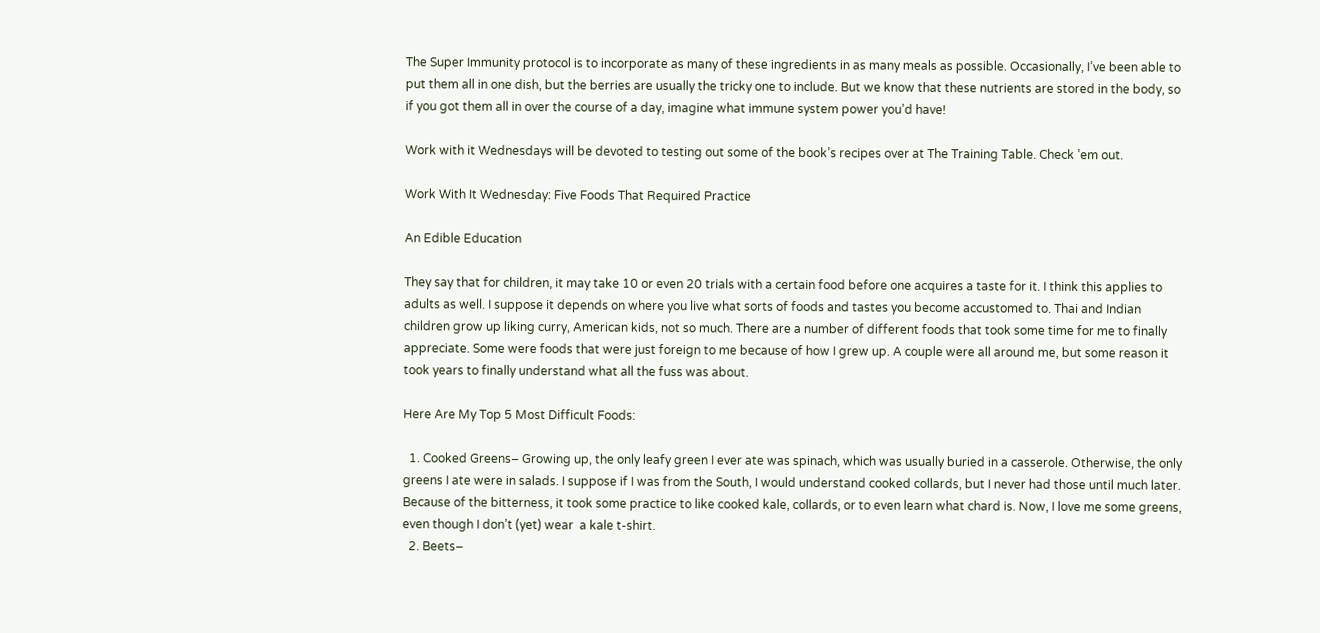The Super Immunity protocol is to incorporate as many of these ingredients in as many meals as possible. Occasionally, I’ve been able to put them all in one dish, but the berries are usually the tricky one to include. But we know that these nutrients are stored in the body, so if you got them all in over the course of a day, imagine what immune system power you’d have!

Work with it Wednesdays will be devoted to testing out some of the book’s recipes over at The Training Table. Check ’em out.

Work With It Wednesday: Five Foods That Required Practice

An Edible Education

They say that for children, it may take 10 or even 20 trials with a certain food before one acquires a taste for it. I think this applies to adults as well. I suppose it depends on where you live what sorts of foods and tastes you become accustomed to. Thai and Indian children grow up liking curry, American kids, not so much. There are a number of different foods that took some time for me to finally appreciate. Some were foods that were just foreign to me because of how I grew up. A couple were all around me, but some reason it took years to finally understand what all the fuss was about.

Here Are My Top 5 Most Difficult Foods:

  1. Cooked Greens– Growing up, the only leafy green I ever ate was spinach, which was usually buried in a casserole. Otherwise, the only greens I ate were in salads. I suppose if I was from the South, I would understand cooked collards, but I never had those until much later. Because of the bitterness, it took some practice to like cooked kale, collards, or to even learn what chard is. Now, I love me some greens, even though I don’t (yet) wear  a kale t-shirt.
  2. Beets–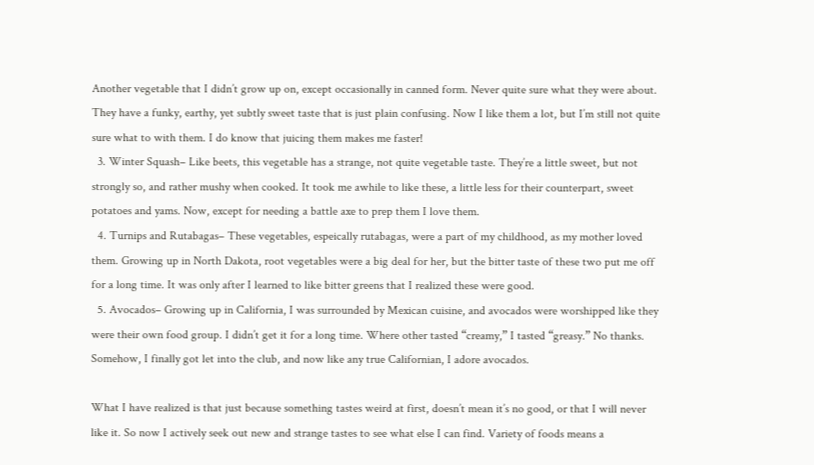Another vegetable that I didn’t grow up on, except occasionally in canned form. Never quite sure what they were about. They have a funky, earthy, yet subtly sweet taste that is just plain confusing. Now I like them a lot, but I’m still not quite sure what to with them. I do know that juicing them makes me faster!
  3. Winter Squash– Like beets, this vegetable has a strange, not quite vegetable taste. They’re a little sweet, but not strongly so, and rather mushy when cooked. It took me awhile to like these, a little less for their counterpart, sweet potatoes and yams. Now, except for needing a battle axe to prep them I love them.
  4. Turnips and Rutabagas– These vegetables, espeically rutabagas, were a part of my childhood, as my mother loved them. Growing up in North Dakota, root vegetables were a big deal for her, but the bitter taste of these two put me off for a long time. It was only after I learned to like bitter greens that I realized these were good.
  5. Avocados– Growing up in California, I was surrounded by Mexican cuisine, and avocados were worshipped like they were their own food group. I didn’t get it for a long time. Where other tasted “creamy,” I tasted “greasy.” No thanks. Somehow, I finally got let into the club, and now like any true Californian, I adore avocados.

What I have realized is that just because something tastes weird at first, doesn’t mean it’s no good, or that I will never like it. So now I actively seek out new and strange tastes to see what else I can find. Variety of foods means a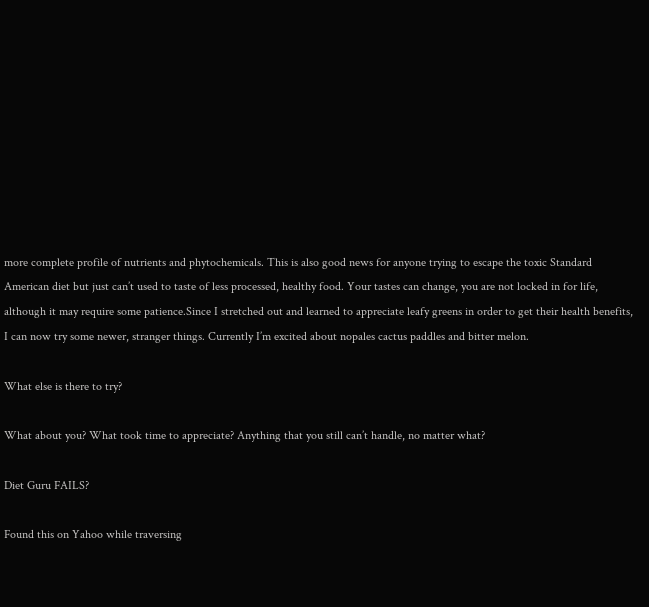more complete profile of nutrients and phytochemicals. This is also good news for anyone trying to escape the toxic Standard American diet but just can’t used to taste of less processed, healthy food. Your tastes can change, you are not locked in for life, although it may require some patience.Since I stretched out and learned to appreciate leafy greens in order to get their health benefits, I can now try some newer, stranger things. Currently I’m excited about nopales cactus paddles and bitter melon.

What else is there to try?

What about you? What took time to appreciate? Anything that you still can’t handle, no matter what?

Diet Guru FAILS?

Found this on Yahoo while traversing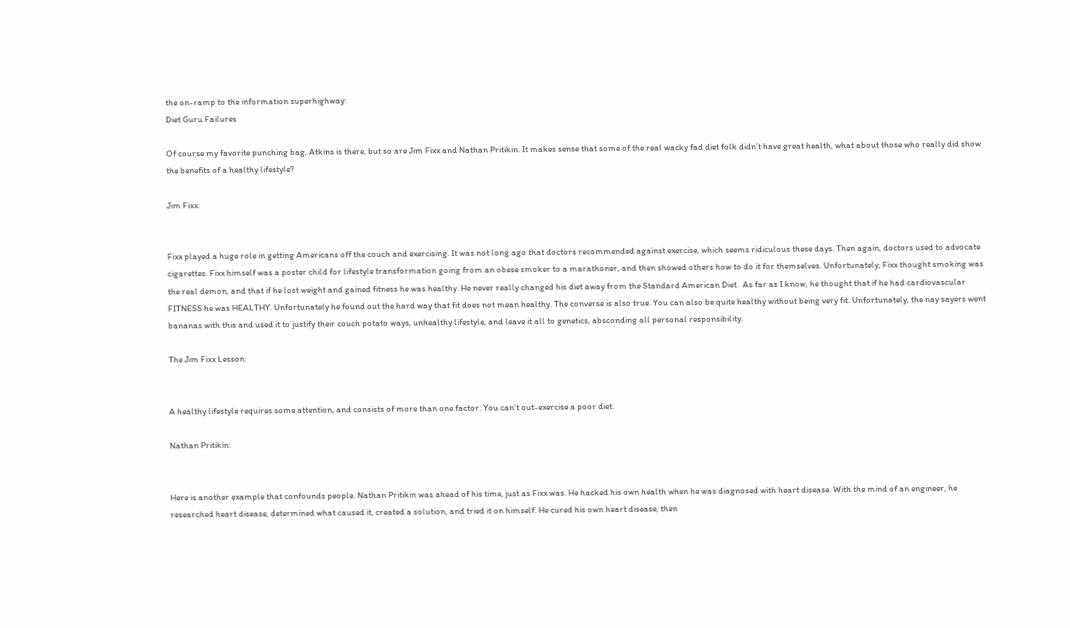the on-ramp to the information superhighway:
Diet Guru Failures

Of course my favorite punching bag, Atkins is there, but so are Jim Fixx and Nathan Pritikin. It makes sense that some of the real wacky fad diet folk didn’t have great health, what about those who really did show the benefits of a healthy lifestyle?

Jim Fixx:


Fixx played a huge role in getting Americans off the couch and exercising. It was not long ago that doctors recommended against exercise, which seems ridiculous these days. Then again, doctors used to advocate cigarettes. Fixx himself was a poster child for lifestyle transformation going from an obese smoker to a marathoner, and then showed others how to do it for themselves. Unfortunately, Fixx thought smoking was the real demon, and that if he lost weight and gained fitness he was healthy. He never really changed his diet away from the Standard American Diet.  As far as I know, he thought that if he had cardiovascular FITNESS he was HEALTHY. Unfortunately he found out the hard way that fit does not mean healthy. The converse is also true. You can also be quite healthy without being very fit. Unfortunately, the nay sayers went bananas with this and used it to justify their couch potato ways, unhealthy lifestyle, and leave it all to genetics, absconding all personal responsibility.

The Jim Fixx Lesson:


A healthy lifestyle requires some attention, and consists of more than one factor. You can’t out-exercise a poor diet.

Nathan Pritikin:


Here is another example that confounds people. Nathan Pritikin was ahead of his time, just as Fixx was. He hacked his own health when he was diagnosed with heart disease. With the mind of an engineer, he researched heart disease, determined what caused it, created a solution, and tried it on himself. He cured his own heart disease, then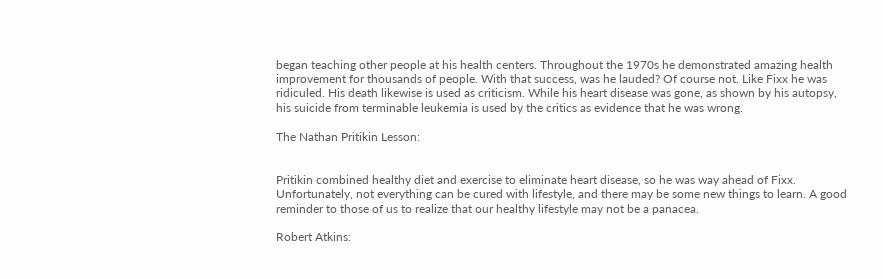began teaching other people at his health centers. Throughout the 1970s he demonstrated amazing health improvement for thousands of people. With that success, was he lauded? Of course not. Like Fixx he was ridiculed. His death likewise is used as criticism. While his heart disease was gone, as shown by his autopsy, his suicide from terminable leukemia is used by the critics as evidence that he was wrong.

The Nathan Pritikin Lesson:


Pritikin combined healthy diet and exercise to eliminate heart disease, so he was way ahead of Fixx. Unfortunately, not everything can be cured with lifestyle, and there may be some new things to learn. A good reminder to those of us to realize that our healthy lifestyle may not be a panacea.

Robert Atkins: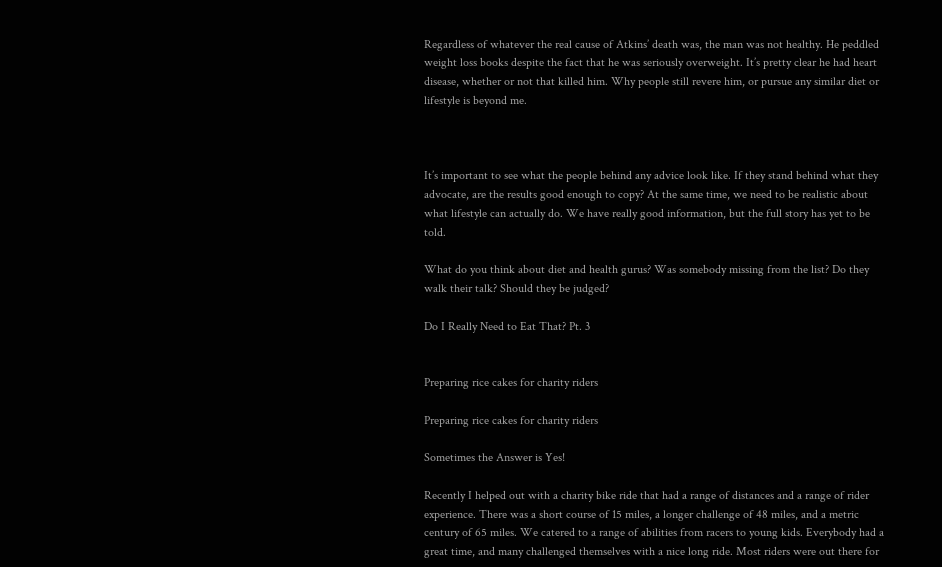Regardless of whatever the real cause of Atkins’ death was, the man was not healthy. He peddled weight loss books despite the fact that he was seriously overweight. It’s pretty clear he had heart disease, whether or not that killed him. Why people still revere him, or pursue any similar diet or lifestyle is beyond me.



It’s important to see what the people behind any advice look like. If they stand behind what they advocate, are the results good enough to copy? At the same time, we need to be realistic about what lifestyle can actually do. We have really good information, but the full story has yet to be told.

What do you think about diet and health gurus? Was somebody missing from the list? Do they walk their talk? Should they be judged?

Do I Really Need to Eat That? Pt. 3


Preparing rice cakes for charity riders

Preparing rice cakes for charity riders

Sometimes the Answer is Yes!

Recently I helped out with a charity bike ride that had a range of distances and a range of rider experience. There was a short course of 15 miles, a longer challenge of 48 miles, and a metric century of 65 miles. We catered to a range of abilities from racers to young kids. Everybody had a great time, and many challenged themselves with a nice long ride. Most riders were out there for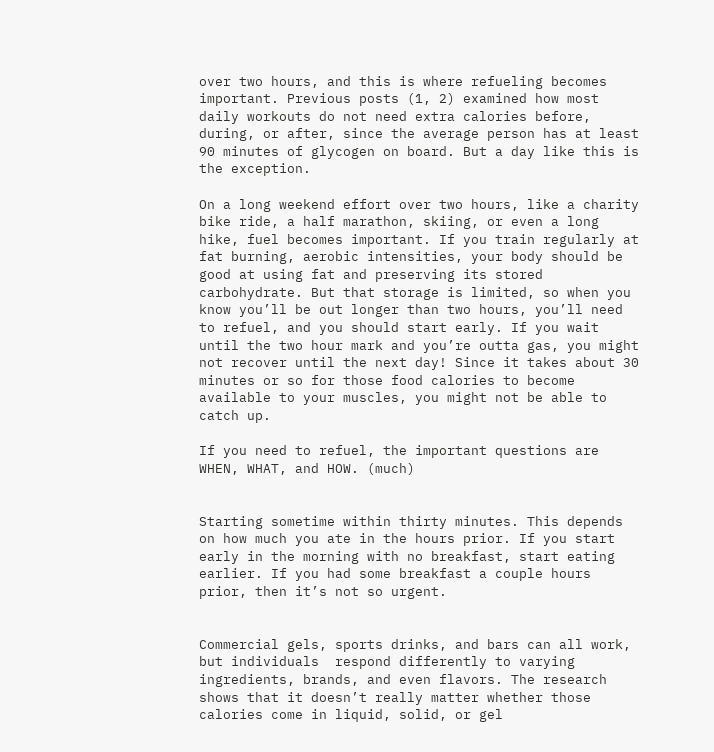over two hours, and this is where refueling becomes important. Previous posts (1, 2) examined how most daily workouts do not need extra calories before, during, or after, since the average person has at least 90 minutes of glycogen on board. But a day like this is the exception.

On a long weekend effort over two hours, like a charity bike ride, a half marathon, skiing, or even a long hike, fuel becomes important. If you train regularly at fat burning, aerobic intensities, your body should be good at using fat and preserving its stored carbohydrate. But that storage is limited, so when you know you’ll be out longer than two hours, you’ll need to refuel, and you should start early. If you wait until the two hour mark and you’re outta gas, you might not recover until the next day! Since it takes about 30 minutes or so for those food calories to become available to your muscles, you might not be able to catch up.

If you need to refuel, the important questions are WHEN, WHAT, and HOW. (much)


Starting sometime within thirty minutes. This depends on how much you ate in the hours prior. If you start early in the morning with no breakfast, start eating earlier. If you had some breakfast a couple hours prior, then it’s not so urgent.


Commercial gels, sports drinks, and bars can all work, but individuals  respond differently to varying ingredients, brands, and even flavors. The research shows that it doesn’t really matter whether those calories come in liquid, solid, or gel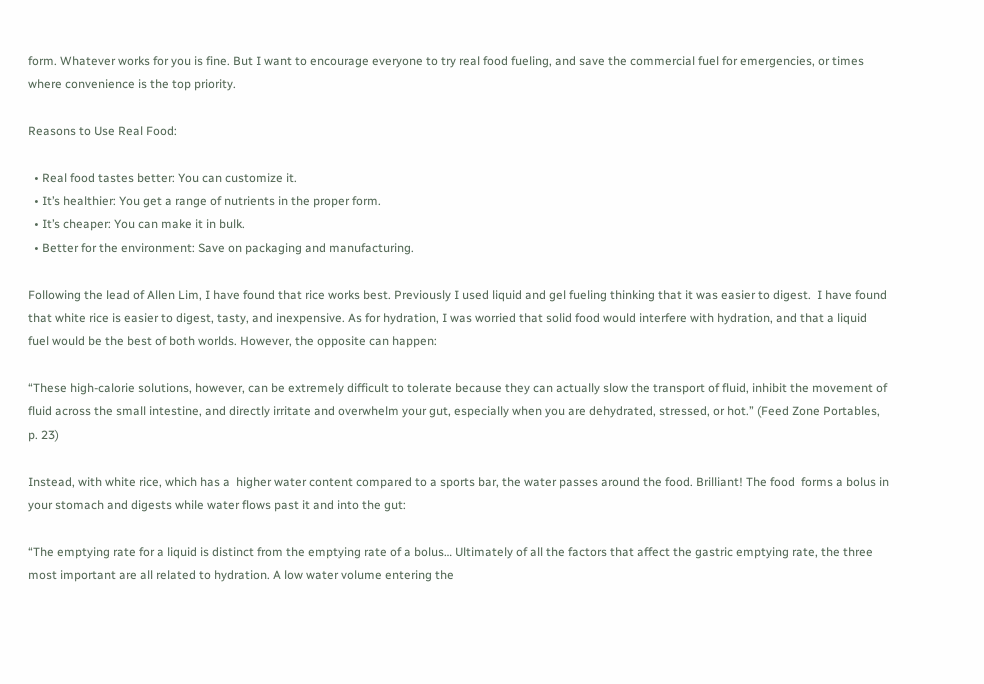form. Whatever works for you is fine. But I want to encourage everyone to try real food fueling, and save the commercial fuel for emergencies, or times where convenience is the top priority.

Reasons to Use Real Food:

  • Real food tastes better: You can customize it.
  • It’s healthier: You get a range of nutrients in the proper form.
  • It’s cheaper: You can make it in bulk.
  • Better for the environment: Save on packaging and manufacturing.

Following the lead of Allen Lim, I have found that rice works best. Previously I used liquid and gel fueling thinking that it was easier to digest.  I have found that white rice is easier to digest, tasty, and inexpensive. As for hydration, I was worried that solid food would interfere with hydration, and that a liquid fuel would be the best of both worlds. However, the opposite can happen:

“These high-calorie solutions, however, can be extremely difficult to tolerate because they can actually slow the transport of fluid, inhibit the movement of fluid across the small intestine, and directly irritate and overwhelm your gut, especially when you are dehydrated, stressed, or hot.” (Feed Zone Portables, p. 23)

Instead, with white rice, which has a  higher water content compared to a sports bar, the water passes around the food. Brilliant! The food  forms a bolus in your stomach and digests while water flows past it and into the gut:

“The emptying rate for a liquid is distinct from the emptying rate of a bolus… Ultimately of all the factors that affect the gastric emptying rate, the three most important are all related to hydration. A low water volume entering the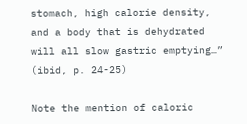stomach, high calorie density, and a body that is dehydrated will all slow gastric emptying…” (ibid, p. 24-25)

Note the mention of caloric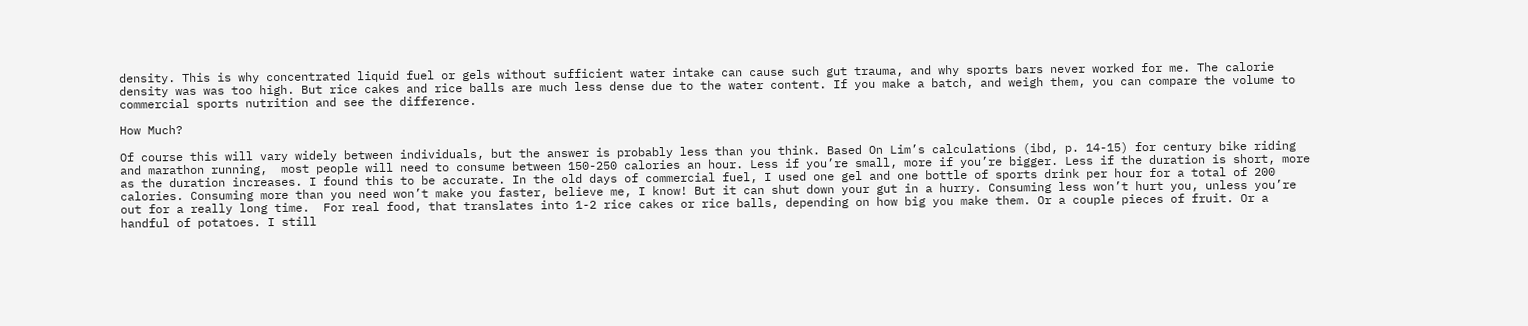density. This is why concentrated liquid fuel or gels without sufficient water intake can cause such gut trauma, and why sports bars never worked for me. The calorie density was was too high. But rice cakes and rice balls are much less dense due to the water content. If you make a batch, and weigh them, you can compare the volume to commercial sports nutrition and see the difference.

How Much?

Of course this will vary widely between individuals, but the answer is probably less than you think. Based On Lim’s calculations (ibd, p. 14-15) for century bike riding and marathon running,  most people will need to consume between 150-250 calories an hour. Less if you’re small, more if you’re bigger. Less if the duration is short, more as the duration increases. I found this to be accurate. In the old days of commercial fuel, I used one gel and one bottle of sports drink per hour for a total of 200 calories. Consuming more than you need won’t make you faster, believe me, I know! But it can shut down your gut in a hurry. Consuming less won’t hurt you, unless you’re out for a really long time.  For real food, that translates into 1-2 rice cakes or rice balls, depending on how big you make them. Or a couple pieces of fruit. Or a handful of potatoes. I still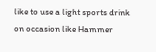like to use a light sports drink on occasion like Hammer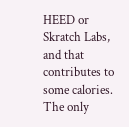HEED or Skratch Labs, and that contributes to some calories. The only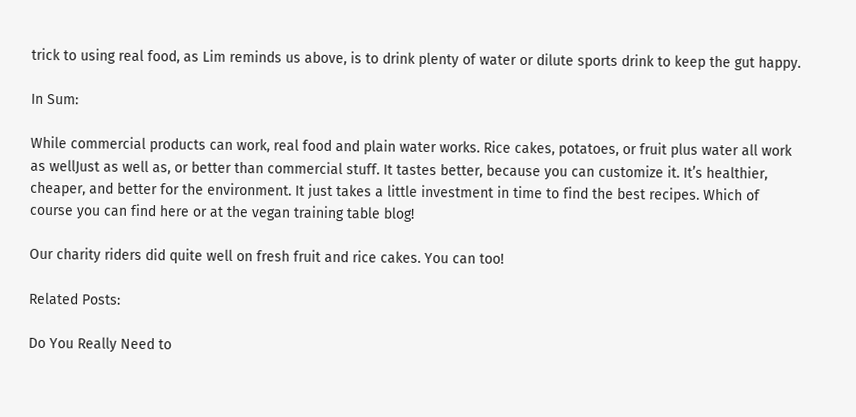trick to using real food, as Lim reminds us above, is to drink plenty of water or dilute sports drink to keep the gut happy.

In Sum:

While commercial products can work, real food and plain water works. Rice cakes, potatoes, or fruit plus water all work as wellJust as well as, or better than commercial stuff. It tastes better, because you can customize it. It’s healthier, cheaper, and better for the environment. It just takes a little investment in time to find the best recipes. Which of course you can find here or at the vegan training table blog!

Our charity riders did quite well on fresh fruit and rice cakes. You can too!

Related Posts:

Do You Really Need to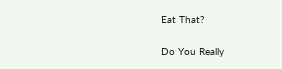Eat That?

Do You Really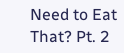Need to Eat That? Pt. 2